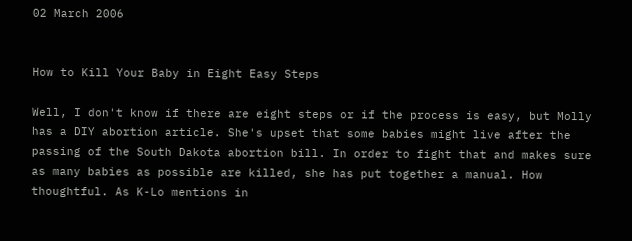02 March 2006


How to Kill Your Baby in Eight Easy Steps

Well, I don't know if there are eight steps or if the process is easy, but Molly has a DIY abortion article. She's upset that some babies might live after the passing of the South Dakota abortion bill. In order to fight that and makes sure as many babies as possible are killed, she has put together a manual. How thoughtful. As K-Lo mentions in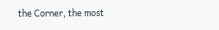the Corner, the most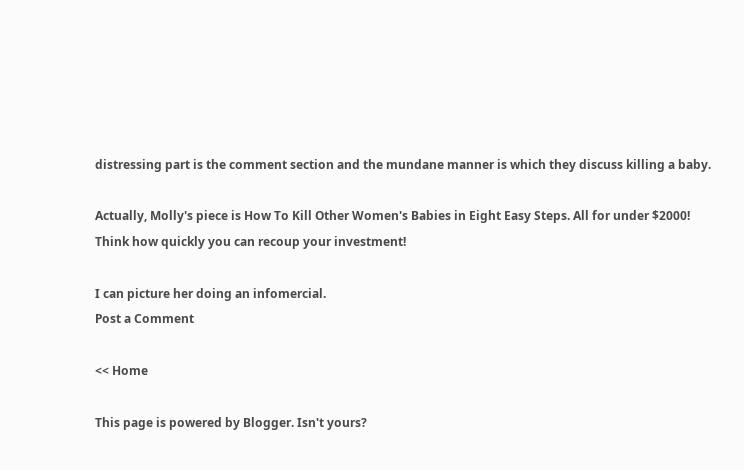distressing part is the comment section and the mundane manner is which they discuss killing a baby.

Actually, Molly's piece is How To Kill Other Women's Babies in Eight Easy Steps. All for under $2000! Think how quickly you can recoup your investment!

I can picture her doing an infomercial.
Post a Comment

<< Home

This page is powered by Blogger. Isn't yours?